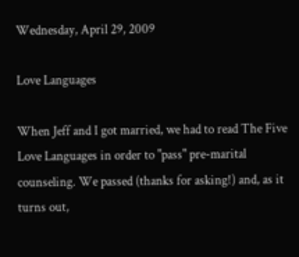Wednesday, April 29, 2009

Love Languages

When Jeff and I got married, we had to read The Five Love Languages in order to "pass" pre-marital counseling. We passed (thanks for asking!) and, as it turns out,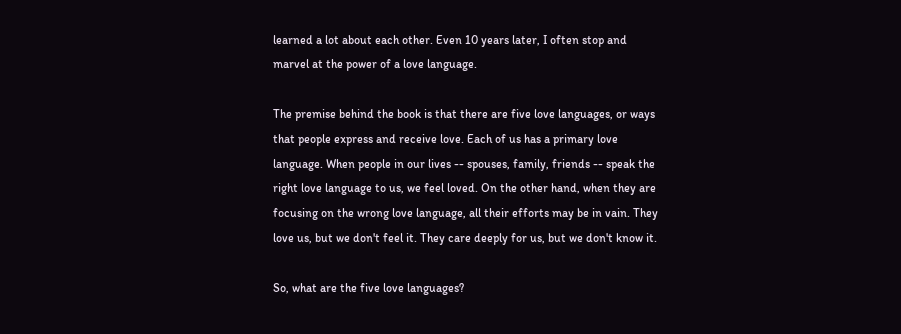learned a lot about each other. Even 10 years later, I often stop and marvel at the power of a love language.

The premise behind the book is that there are five love languages, or ways that people express and receive love. Each of us has a primary love language. When people in our lives -- spouses, family, friends -- speak the right love language to us, we feel loved. On the other hand, when they are focusing on the wrong love language, all their efforts may be in vain. They love us, but we don't feel it. They care deeply for us, but we don't know it.

So, what are the five love languages?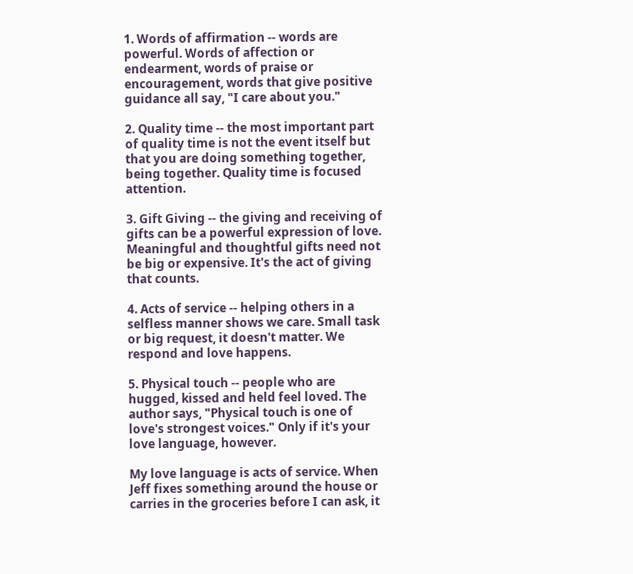1. Words of affirmation -- words are powerful. Words of affection or endearment, words of praise or encouragement, words that give positive guidance all say, "I care about you."

2. Quality time -- the most important part of quality time is not the event itself but that you are doing something together, being together. Quality time is focused attention.

3. Gift Giving -- the giving and receiving of gifts can be a powerful expression of love. Meaningful and thoughtful gifts need not be big or expensive. It's the act of giving that counts.

4. Acts of service -- helping others in a selfless manner shows we care. Small task or big request, it doesn't matter. We respond and love happens.

5. Physical touch -- people who are hugged, kissed and held feel loved. The author says, "Physical touch is one of love's strongest voices." Only if it's your love language, however.

My love language is acts of service. When Jeff fixes something around the house or carries in the groceries before I can ask, it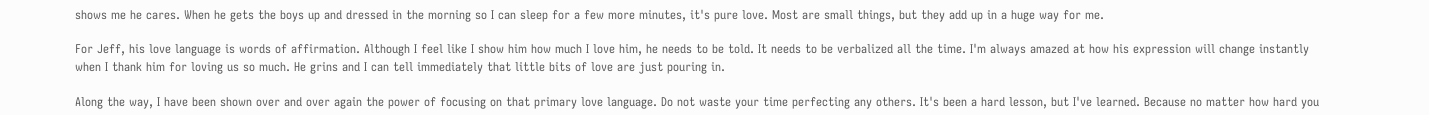shows me he cares. When he gets the boys up and dressed in the morning so I can sleep for a few more minutes, it's pure love. Most are small things, but they add up in a huge way for me.

For Jeff, his love language is words of affirmation. Although I feel like I show him how much I love him, he needs to be told. It needs to be verbalized all the time. I'm always amazed at how his expression will change instantly when I thank him for loving us so much. He grins and I can tell immediately that little bits of love are just pouring in.

Along the way, I have been shown over and over again the power of focusing on that primary love language. Do not waste your time perfecting any others. It's been a hard lesson, but I've learned. Because no matter how hard you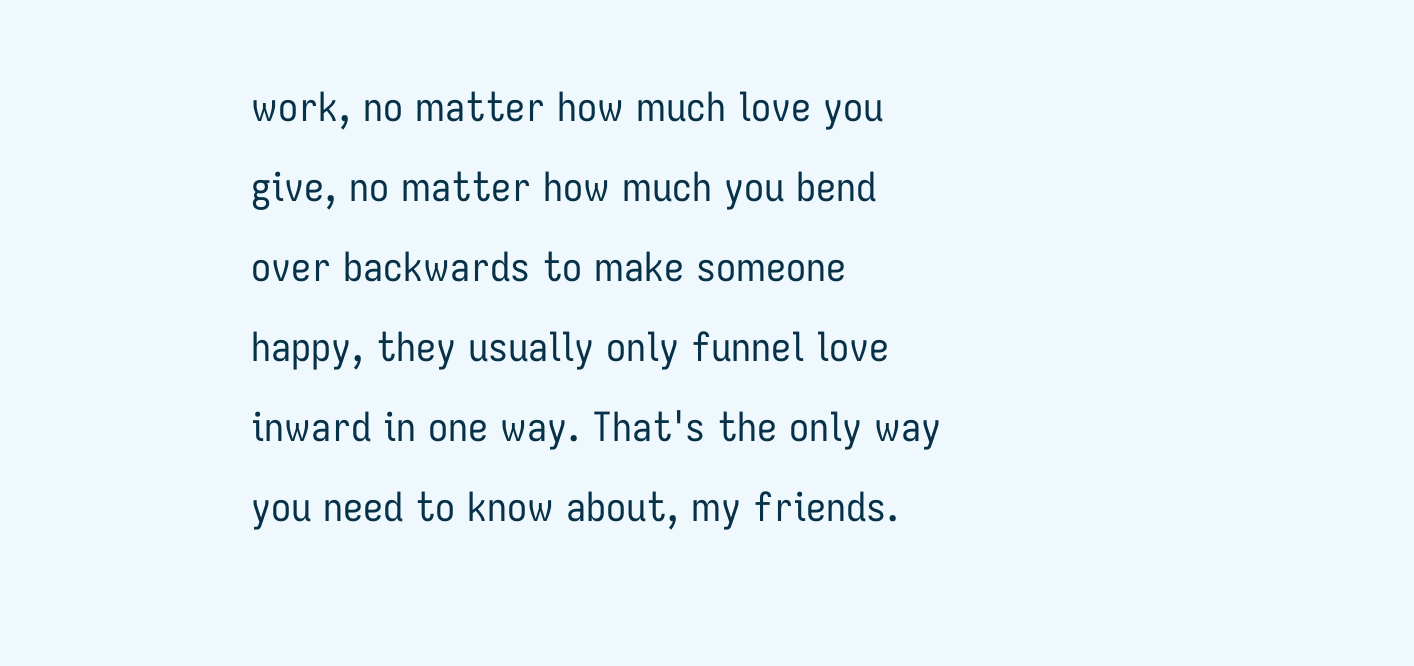work, no matter how much love you give, no matter how much you bend over backwards to make someone happy, they usually only funnel love inward in one way. That's the only way you need to know about, my friends.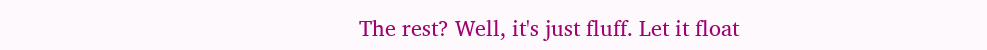The rest? Well, it's just fluff. Let it float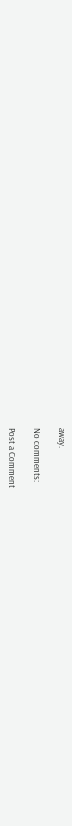away.

No comments:

Post a Comment